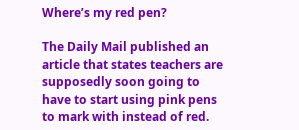Where’s my red pen?

The Daily Mail published an article that states teachers are supposedly soon going to have to start using pink pens to mark with instead of red.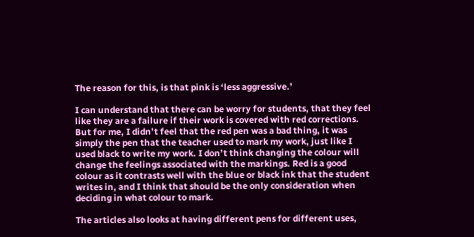The reason for this, is that pink is ‘less aggressive.’

I can understand that there can be worry for students, that they feel like they are a failure if their work is covered with red corrections. But for me, I didn’t feel that the red pen was a bad thing, it was simply the pen that the teacher used to mark my work, just like I used black to write my work. I don’t think changing the colour will change the feelings associated with the markings. Red is a good colour as it contrasts well with the blue or black ink that the student writes in, and I think that should be the only consideration when deciding in what colour to mark.

The articles also looks at having different pens for different uses,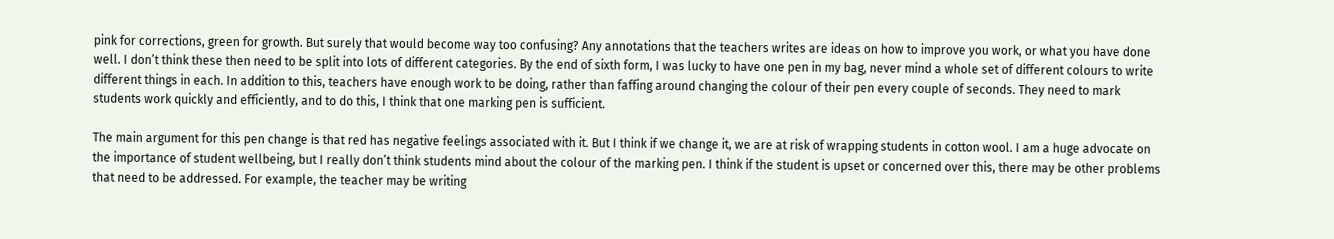pink for corrections, green for growth. But surely that would become way too confusing? Any annotations that the teachers writes are ideas on how to improve you work, or what you have done well. I don’t think these then need to be split into lots of different categories. By the end of sixth form, I was lucky to have one pen in my bag, never mind a whole set of different colours to write different things in each. In addition to this, teachers have enough work to be doing, rather than faffing around changing the colour of their pen every couple of seconds. They need to mark students work quickly and efficiently, and to do this, I think that one marking pen is sufficient.

The main argument for this pen change is that red has negative feelings associated with it. But I think if we change it, we are at risk of wrapping students in cotton wool. I am a huge advocate on the importance of student wellbeing, but I really don’t think students mind about the colour of the marking pen. I think if the student is upset or concerned over this, there may be other problems that need to be addressed. For example, the teacher may be writing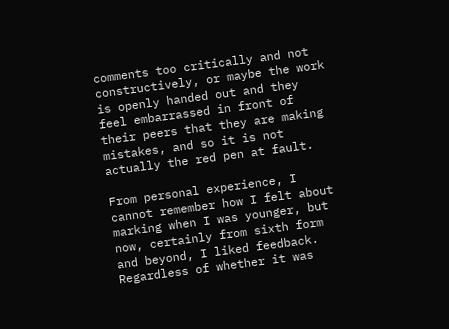comments too critically and not constructively, or maybe the work is openly handed out and they feel embarrassed in front of their peers that they are making mistakes, and so it is not actually the red pen at fault.

From personal experience, I cannot remember how I felt about marking when I was younger, but now, certainly from sixth form and beyond, I liked feedback. Regardless of whether it was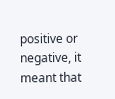positive or negative, it meant that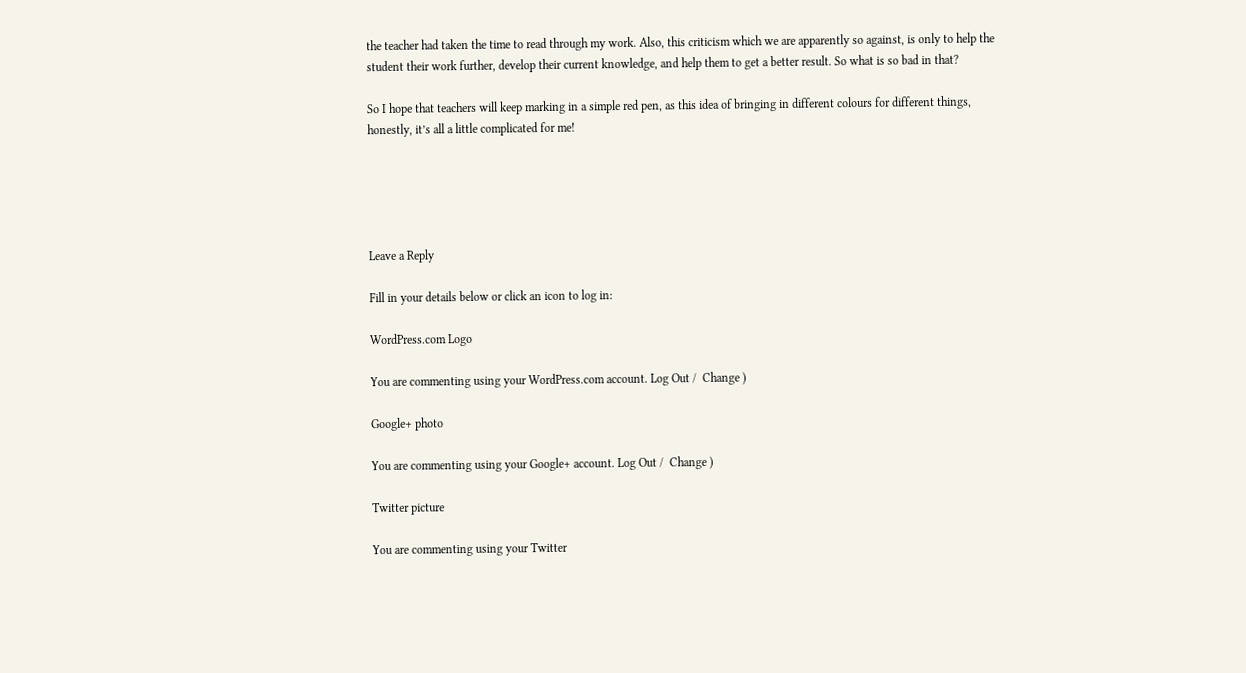the teacher had taken the time to read through my work. Also, this criticism which we are apparently so against, is only to help the student their work further, develop their current knowledge, and help them to get a better result. So what is so bad in that?

So I hope that teachers will keep marking in a simple red pen, as this idea of bringing in different colours for different things, honestly, it’s all a little complicated for me!





Leave a Reply

Fill in your details below or click an icon to log in:

WordPress.com Logo

You are commenting using your WordPress.com account. Log Out /  Change )

Google+ photo

You are commenting using your Google+ account. Log Out /  Change )

Twitter picture

You are commenting using your Twitter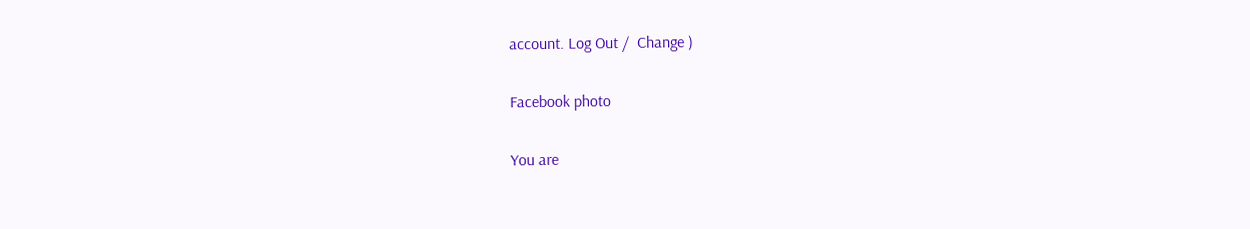account. Log Out /  Change )

Facebook photo

You are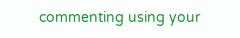commenting using your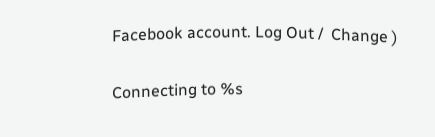Facebook account. Log Out /  Change )


Connecting to %s